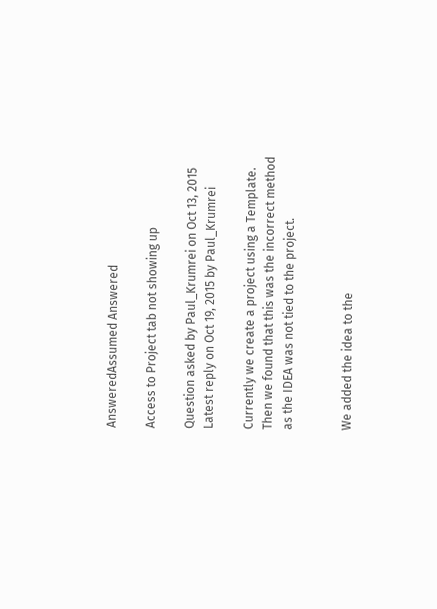AnsweredAssumed Answered

Access to Project tab not showing up

Question asked by Paul_Krumrei on Oct 13, 2015
Latest reply on Oct 19, 2015 by Paul_Krumrei

Currently we create a project using a Template.  Then we found that this was the incorrect method as the IDEA was not tied to the project.


We added the idea to the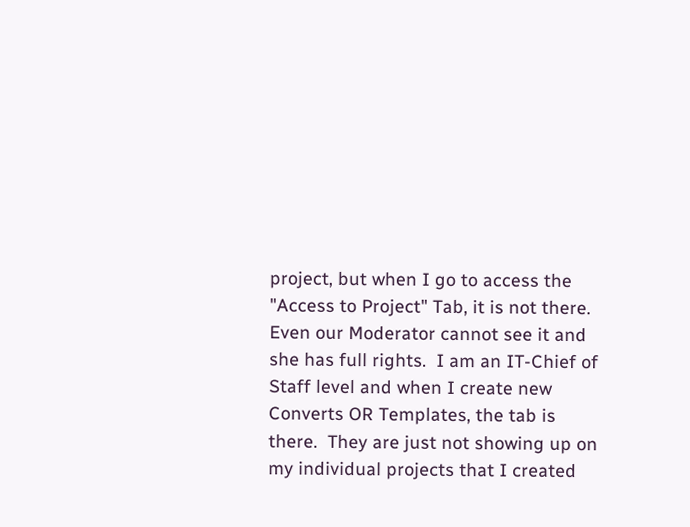project, but when I go to access the "Access to Project" Tab, it is not there.  Even our Moderator cannot see it and she has full rights.  I am an IT-Chief of Staff level and when I create new Converts OR Templates, the tab is there.  They are just not showing up on my individual projects that I created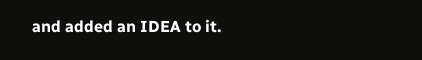and added an IDEA to it.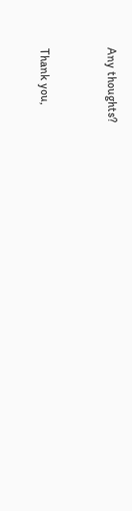Any thoughts?


Thank you,